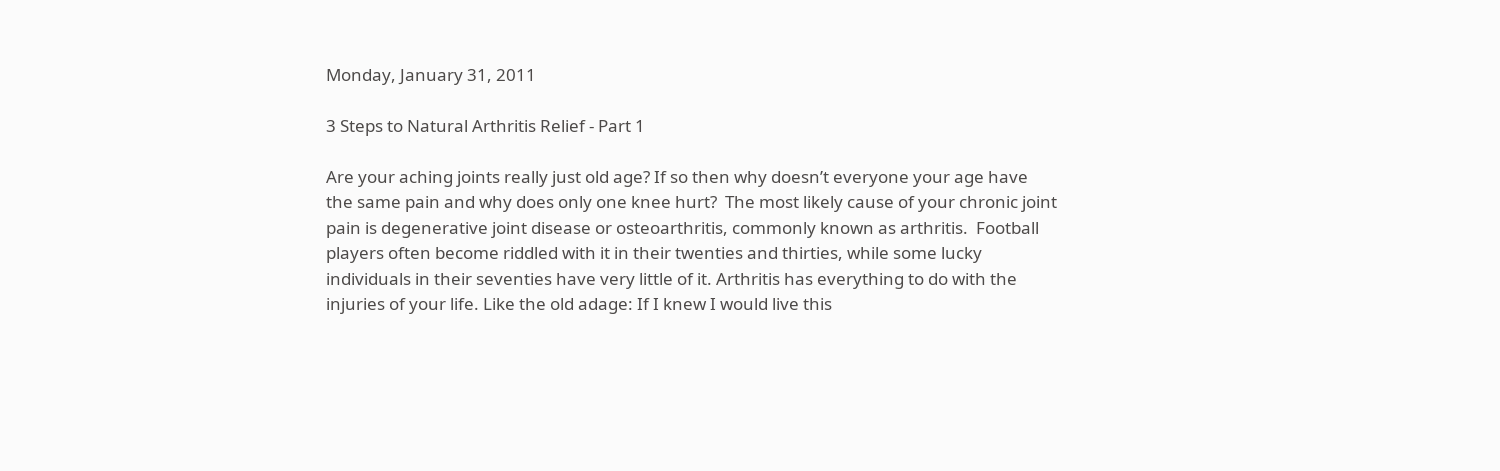Monday, January 31, 2011

3 Steps to Natural Arthritis Relief - Part 1

Are your aching joints really just old age? If so then why doesn’t everyone your age have the same pain and why does only one knee hurt?  The most likely cause of your chronic joint pain is degenerative joint disease or osteoarthritis, commonly known as arthritis.  Football players often become riddled with it in their twenties and thirties, while some lucky individuals in their seventies have very little of it. Arthritis has everything to do with the injuries of your life. Like the old adage: If I knew I would live this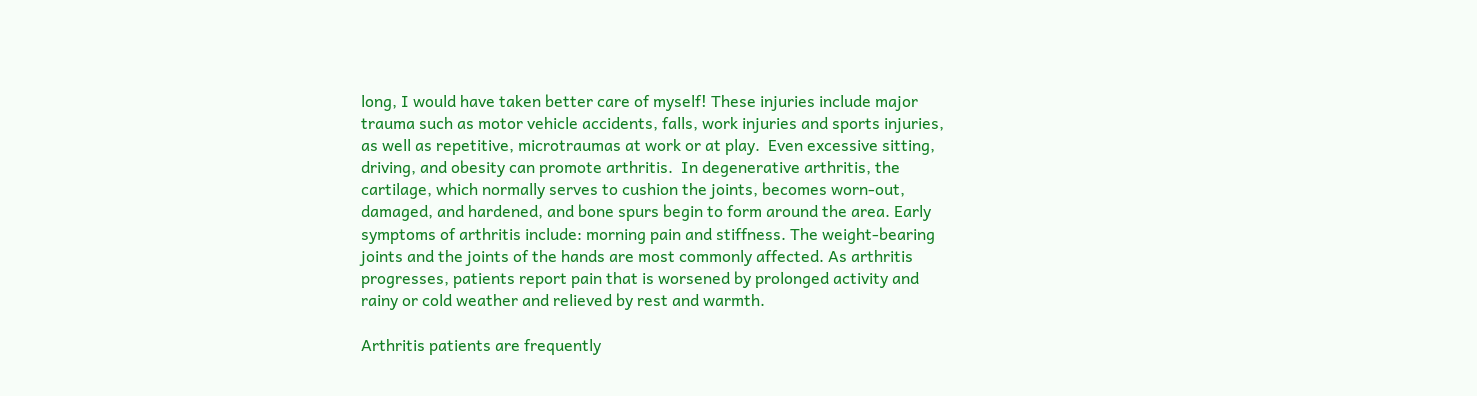long, I would have taken better care of myself! These injuries include major trauma such as motor vehicle accidents, falls, work injuries and sports injuries, as well as repetitive, microtraumas at work or at play.  Even excessive sitting, driving, and obesity can promote arthritis.  In degenerative arthritis, the cartilage, which normally serves to cushion the joints, becomes worn-out, damaged, and hardened, and bone spurs begin to form around the area. Early symptoms of arthritis include: morning pain and stiffness. The weight-bearing joints and the joints of the hands are most commonly affected. As arthritis progresses, patients report pain that is worsened by prolonged activity and rainy or cold weather and relieved by rest and warmth.

Arthritis patients are frequently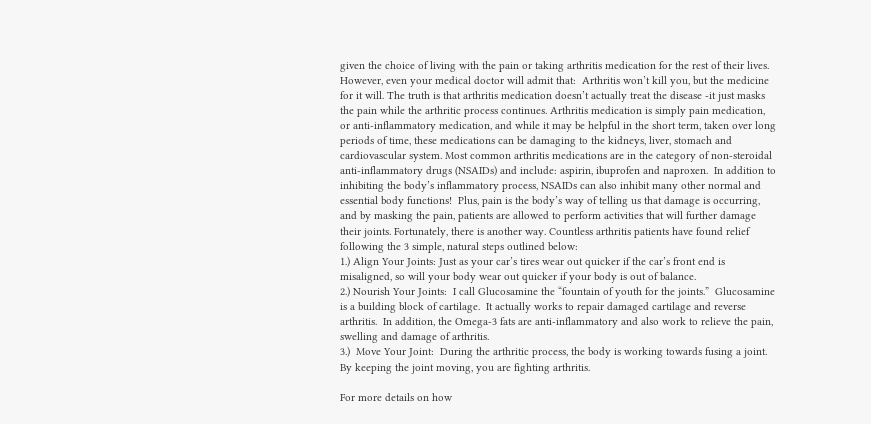given the choice of living with the pain or taking arthritis medication for the rest of their lives.  However, even your medical doctor will admit that:  Arthritis won’t kill you, but the medicine for it will. The truth is that arthritis medication doesn’t actually treat the disease -it just masks the pain while the arthritic process continues. Arthritis medication is simply pain medication, or anti-inflammatory medication, and while it may be helpful in the short term, taken over long periods of time, these medications can be damaging to the kidneys, liver, stomach and cardiovascular system. Most common arthritis medications are in the category of non-steroidal anti-inflammatory drugs (NSAIDs) and include: aspirin, ibuprofen and naproxen.  In addition to inhibiting the body’s inflammatory process, NSAIDs can also inhibit many other normal and essential body functions!  Plus, pain is the body’s way of telling us that damage is occurring, and by masking the pain, patients are allowed to perform activities that will further damage their joints. Fortunately, there is another way. Countless arthritis patients have found relief following the 3 simple, natural steps outlined below:
1.) Align Your Joints: Just as your car’s tires wear out quicker if the car’s front end is misaligned, so will your body wear out quicker if your body is out of balance.
2.) Nourish Your Joints:  I call Glucosamine the “fountain of youth for the joints.”  Glucosamine is a building block of cartilage.  It actually works to repair damaged cartilage and reverse arthritis.  In addition, the Omega-3 fats are anti-inflammatory and also work to relieve the pain, swelling and damage of arthritis.
3.)  Move Your Joint:  During the arthritic process, the body is working towards fusing a joint. By keeping the joint moving, you are fighting arthritis.

For more details on how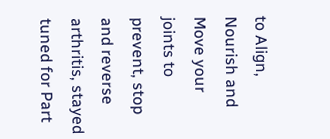to Align, Nourish and Move your joints to prevent, stop and reverse arthritis, stayed tuned for Part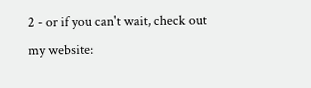2 - or if you can't wait, check out my website: